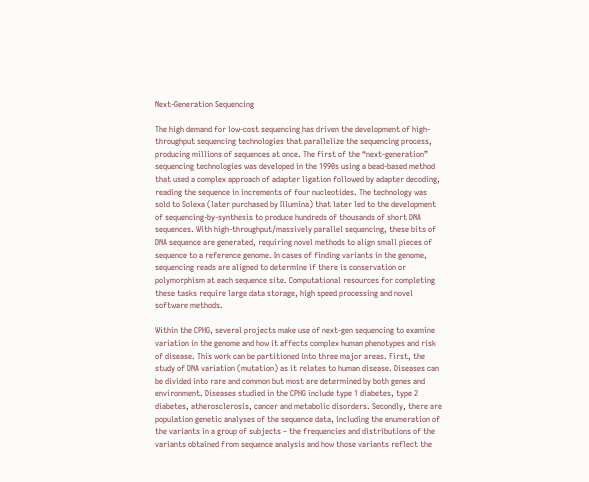Next-Generation Sequencing

The high demand for low-cost sequencing has driven the development of high-throughput sequencing technologies that parallelize the sequencing process, producing millions of sequences at once. The first of the “next-generation” sequencing technologies was developed in the 1990s using a bead-based method that used a complex approach of adapter ligation followed by adapter decoding, reading the sequence in increments of four nucleotides. The technology was sold to Solexa (later purchased by Illumina) that later led to the development of sequencing-by-synthesis to produce hundreds of thousands of short DNA sequences. With high-throughput/massively parallel sequencing, these bits of DNA sequence are generated, requiring novel methods to align small pieces of sequence to a reference genome. In cases of finding variants in the genome, sequencing reads are aligned to determine if there is conservation or polymorphism at each sequence site. Computational resources for completing these tasks require large data storage, high speed processing and novel software methods.

Within the CPHG, several projects make use of next-gen sequencing to examine variation in the genome and how it affects complex human phenotypes and risk of disease. This work can be partitioned into three major areas. First, the study of DNA variation (mutation) as it relates to human disease. Diseases can be divided into rare and common but most are determined by both genes and environment. Diseases studied in the CPHG include type 1 diabetes, type 2 diabetes, atherosclerosis, cancer and metabolic disorders. Secondly, there are population genetic analyses of the sequence data, including the enumeration of the variants in a group of subjects – the frequencies and distributions of the variants obtained from sequence analysis and how those variants reflect the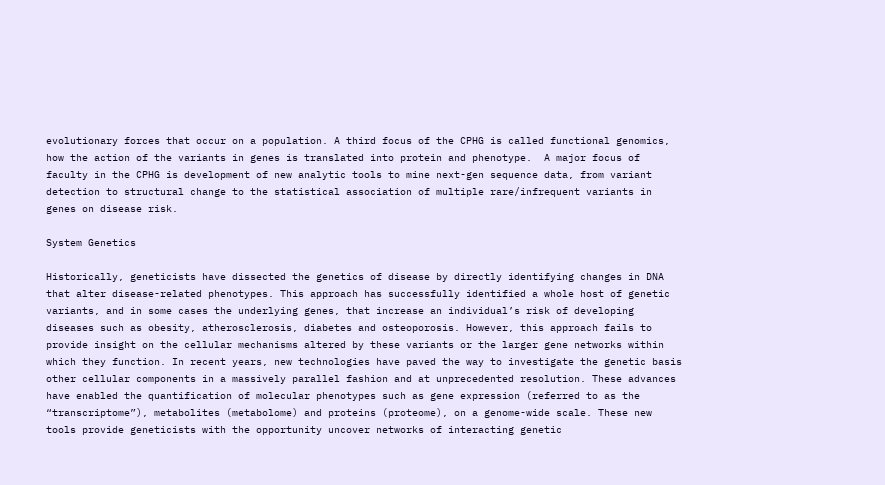evolutionary forces that occur on a population. A third focus of the CPHG is called functional genomics, how the action of the variants in genes is translated into protein and phenotype.  A major focus of faculty in the CPHG is development of new analytic tools to mine next-gen sequence data, from variant detection to structural change to the statistical association of multiple rare/infrequent variants in genes on disease risk.

System Genetics

Historically, geneticists have dissected the genetics of disease by directly identifying changes in DNA that alter disease-related phenotypes. This approach has successfully identified a whole host of genetic variants, and in some cases the underlying genes, that increase an individual’s risk of developing diseases such as obesity, atherosclerosis, diabetes and osteoporosis. However, this approach fails to provide insight on the cellular mechanisms altered by these variants or the larger gene networks within which they function. In recent years, new technologies have paved the way to investigate the genetic basis other cellular components in a massively parallel fashion and at unprecedented resolution. These advances have enabled the quantification of molecular phenotypes such as gene expression (referred to as the “transcriptome”), metabolites (metabolome) and proteins (proteome), on a genome-wide scale. These new tools provide geneticists with the opportunity uncover networks of interacting genetic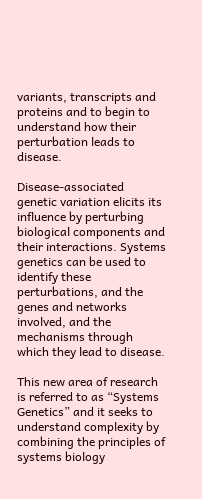variants, transcripts and proteins and to begin to understand how their perturbation leads to disease.

Disease-associated genetic variation elicits its influence by perturbing biological components and their interactions. Systems genetics can be used to identify these perturbations, and the genes and networks involved, and the mechanisms through which they lead to disease.

This new area of research is referred to as “Systems Genetics” and it seeks to understand complexity by combining the principles of systems biology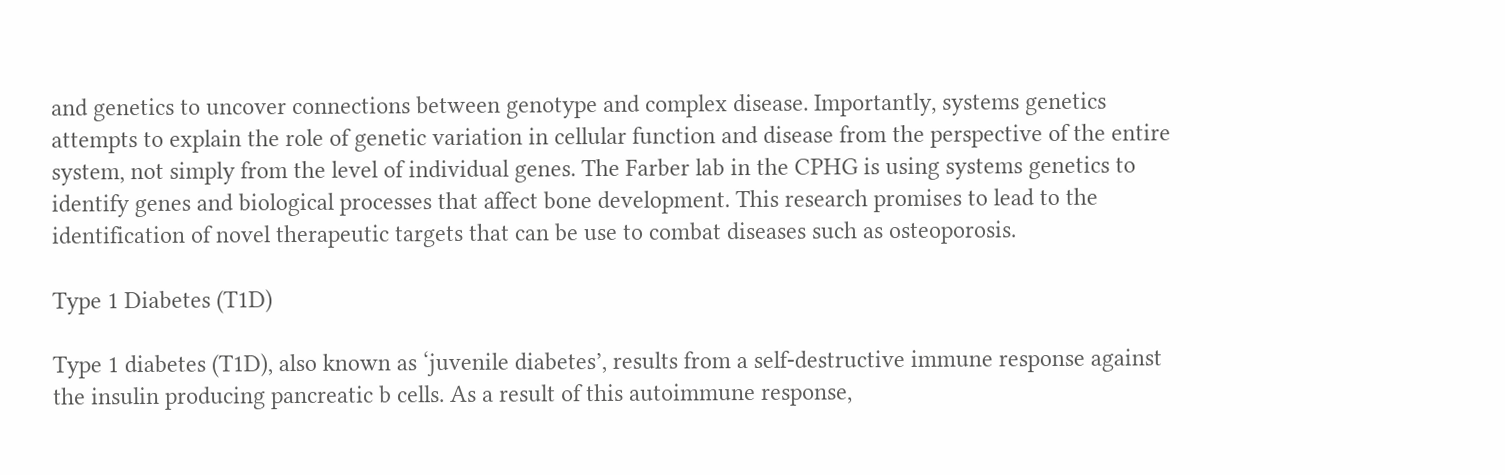and genetics to uncover connections between genotype and complex disease. Importantly, systems genetics attempts to explain the role of genetic variation in cellular function and disease from the perspective of the entire system, not simply from the level of individual genes. The Farber lab in the CPHG is using systems genetics to identify genes and biological processes that affect bone development. This research promises to lead to the identification of novel therapeutic targets that can be use to combat diseases such as osteoporosis.

Type 1 Diabetes (T1D)

Type 1 diabetes (T1D), also known as ‘juvenile diabetes’, results from a self-destructive immune response against the insulin producing pancreatic b cells. As a result of this autoimmune response,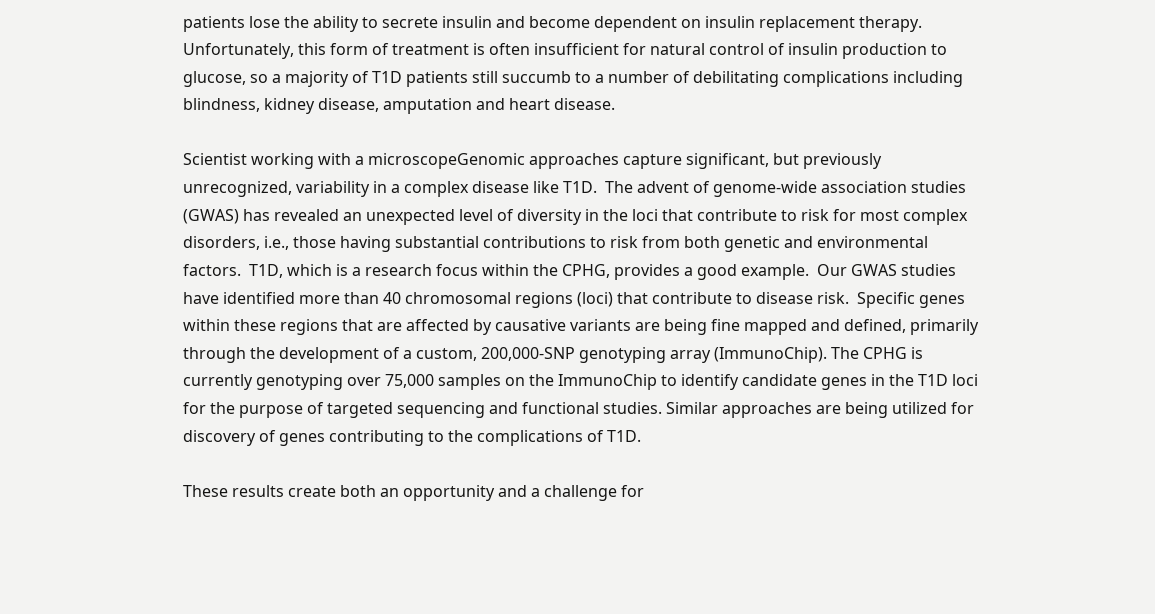patients lose the ability to secrete insulin and become dependent on insulin replacement therapy. Unfortunately, this form of treatment is often insufficient for natural control of insulin production to glucose, so a majority of T1D patients still succumb to a number of debilitating complications including blindness, kidney disease, amputation and heart disease.

Scientist working with a microscopeGenomic approaches capture significant, but previously unrecognized, variability in a complex disease like T1D.  The advent of genome-wide association studies (GWAS) has revealed an unexpected level of diversity in the loci that contribute to risk for most complex disorders, i.e., those having substantial contributions to risk from both genetic and environmental factors.  T1D, which is a research focus within the CPHG, provides a good example.  Our GWAS studies have identified more than 40 chromosomal regions (loci) that contribute to disease risk.  Specific genes within these regions that are affected by causative variants are being fine mapped and defined, primarily through the development of a custom, 200,000-SNP genotyping array (ImmunoChip). The CPHG is currently genotyping over 75,000 samples on the ImmunoChip to identify candidate genes in the T1D loci for the purpose of targeted sequencing and functional studies. Similar approaches are being utilized for discovery of genes contributing to the complications of T1D.

These results create both an opportunity and a challenge for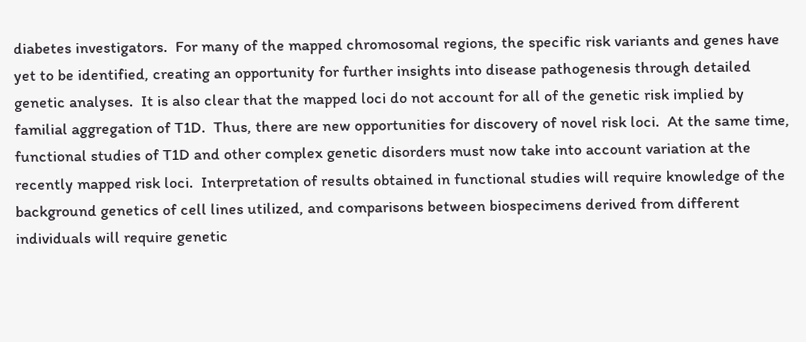diabetes investigators.  For many of the mapped chromosomal regions, the specific risk variants and genes have yet to be identified, creating an opportunity for further insights into disease pathogenesis through detailed genetic analyses.  It is also clear that the mapped loci do not account for all of the genetic risk implied by familial aggregation of T1D.  Thus, there are new opportunities for discovery of novel risk loci.  At the same time, functional studies of T1D and other complex genetic disorders must now take into account variation at the recently mapped risk loci.  Interpretation of results obtained in functional studies will require knowledge of the background genetics of cell lines utilized, and comparisons between biospecimens derived from different individuals will require genetic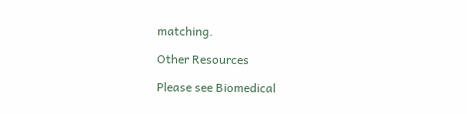matching.

Other Resources

Please see Biomedical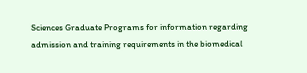Sciences Graduate Programs for information regarding admission and training requirements in the biomedical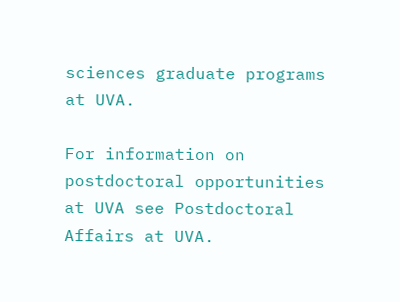sciences graduate programs at UVA.

For information on postdoctoral opportunities at UVA see Postdoctoral Affairs at UVA.